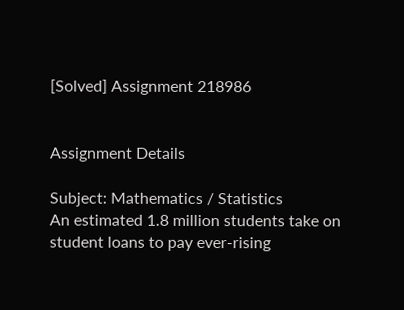[Solved] Assignment 218986


Assignment Details

Subject: Mathematics / Statistics
An estimated 1.8 million students take on student loans to pay ever-rising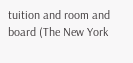tuition and room and board (The New York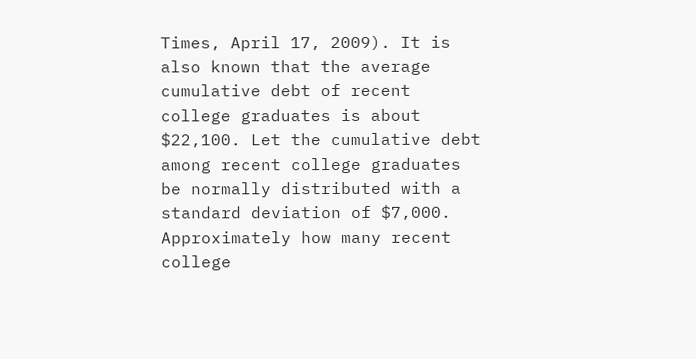Times, April 17, 2009). It is also known that the average cumulative debt of recent college graduates is about $22,100. Let the cumulative debt among recent college graduates be normally distributed with a standard deviation of $7,000. Approximately how many recent college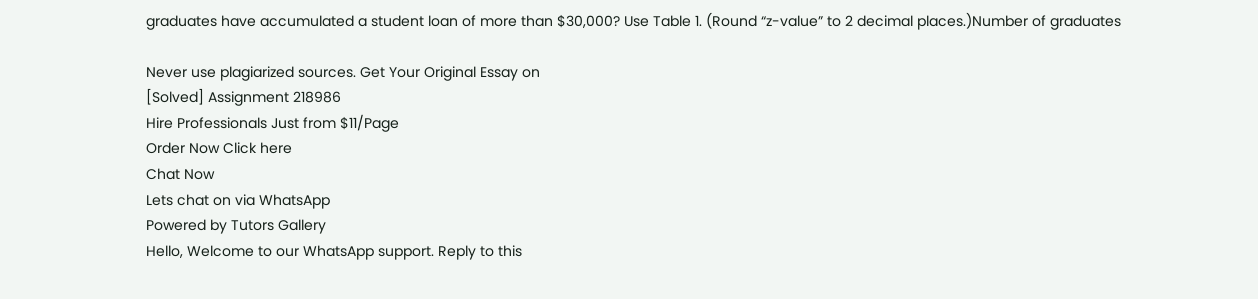graduates have accumulated a student loan of more than $30,000? Use Table 1. (Round “z-value” to 2 decimal places.)Number of graduates

Never use plagiarized sources. Get Your Original Essay on
[Solved] Assignment 218986
Hire Professionals Just from $11/Page
Order Now Click here
Chat Now
Lets chat on via WhatsApp
Powered by Tutors Gallery
Hello, Welcome to our WhatsApp support. Reply to this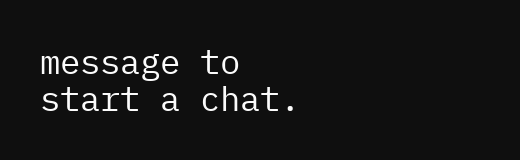message to start a chat.